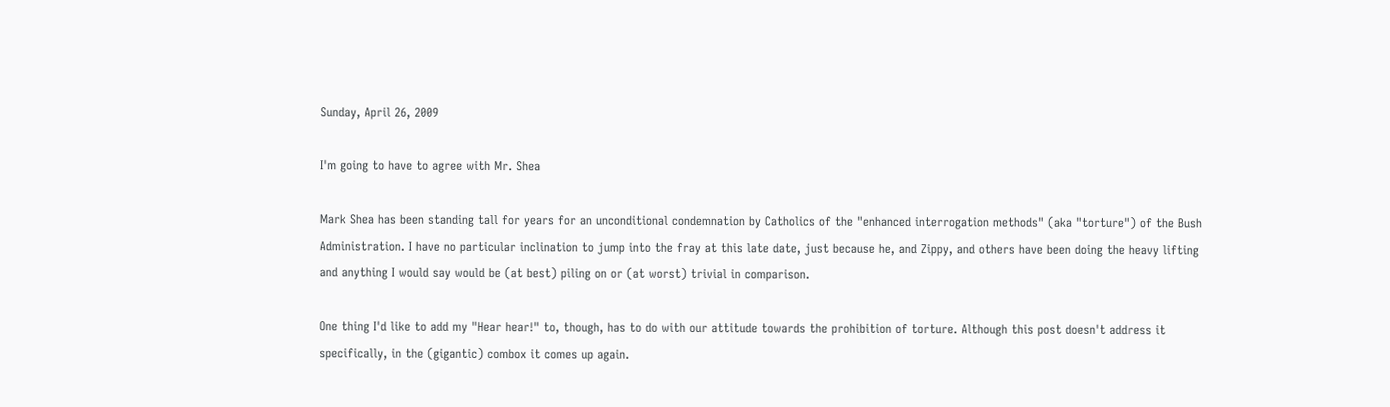Sunday, April 26, 2009

I'm going to have to agree with Mr. Shea

Mark Shea has been standing tall for years for an unconditional condemnation by Catholics of the "enhanced interrogation methods" (aka "torture") of the Bush Administration. I have no particular inclination to jump into the fray at this late date, just because he, and Zippy, and others have been doing the heavy lifting and anything I would say would be (at best) piling on or (at worst) trivial in comparison.

One thing I'd like to add my "Hear hear!" to, though, has to do with our attitude towards the prohibition of torture. Although this post doesn't address it specifically, in the (gigantic) combox it comes up again.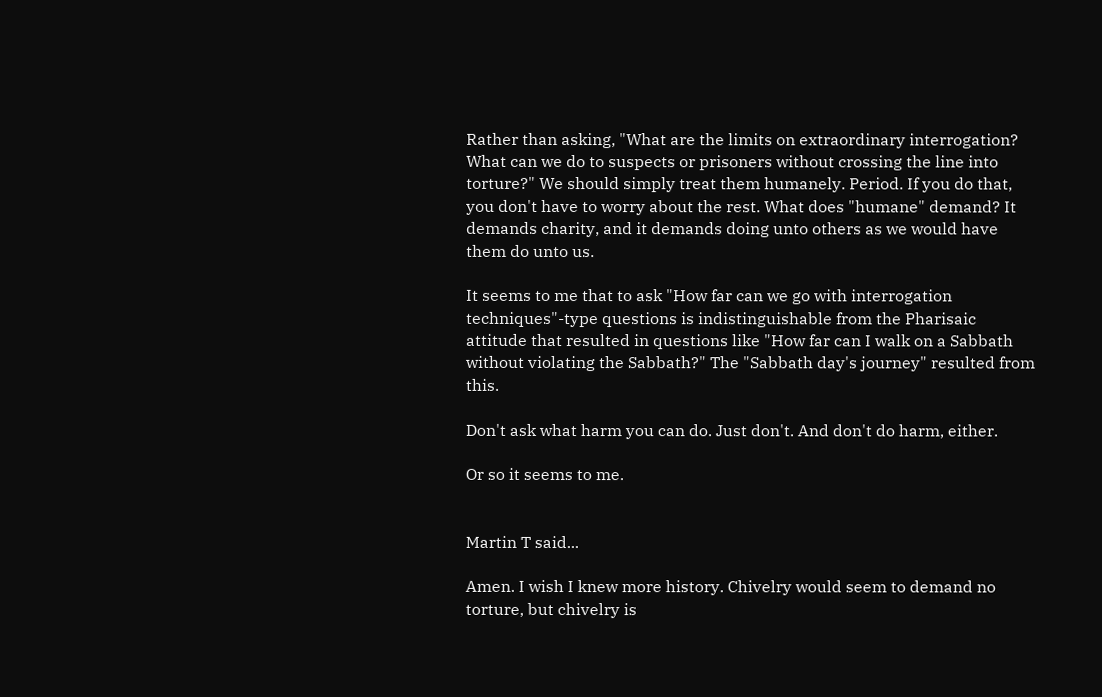Rather than asking, "What are the limits on extraordinary interrogation? What can we do to suspects or prisoners without crossing the line into torture?" We should simply treat them humanely. Period. If you do that, you don't have to worry about the rest. What does "humane" demand? It demands charity, and it demands doing unto others as we would have them do unto us.

It seems to me that to ask "How far can we go with interrogation techniques"-type questions is indistinguishable from the Pharisaic attitude that resulted in questions like "How far can I walk on a Sabbath without violating the Sabbath?" The "Sabbath day's journey" resulted from this.

Don't ask what harm you can do. Just don't. And don't do harm, either.

Or so it seems to me.


Martin T said...

Amen. I wish I knew more history. Chivelry would seem to demand no torture, but chivelry is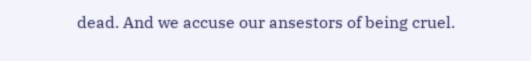dead. And we accuse our ansestors of being cruel.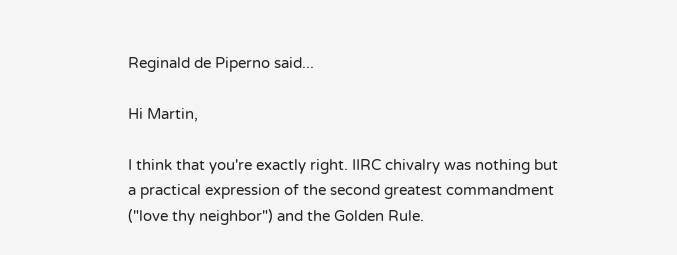Reginald de Piperno said...

Hi Martin,

I think that you're exactly right. IIRC chivalry was nothing but a practical expression of the second greatest commandment ("love thy neighbor") and the Golden Rule.